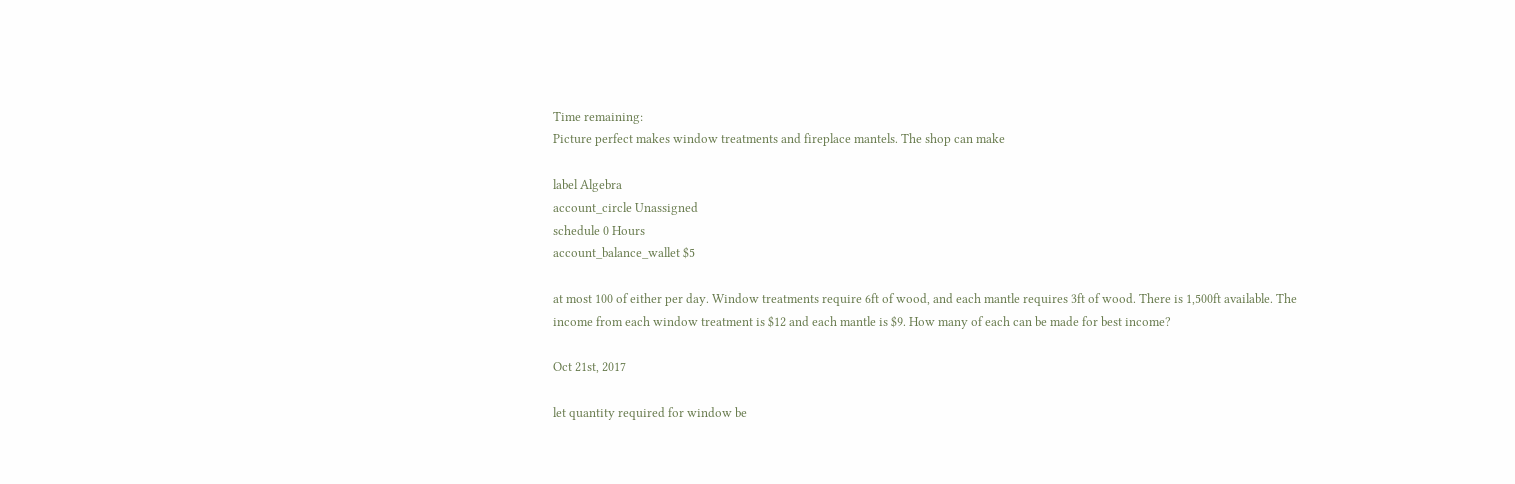Time remaining:
Picture perfect makes window treatments and fireplace mantels. The shop can make

label Algebra
account_circle Unassigned
schedule 0 Hours
account_balance_wallet $5

at most 100 of either per day. Window treatments require 6ft of wood, and each mantle requires 3ft of wood. There is 1,500ft available. The income from each window treatment is $12 and each mantle is $9. How many of each can be made for best income?

Oct 21st, 2017

let quantity required for window be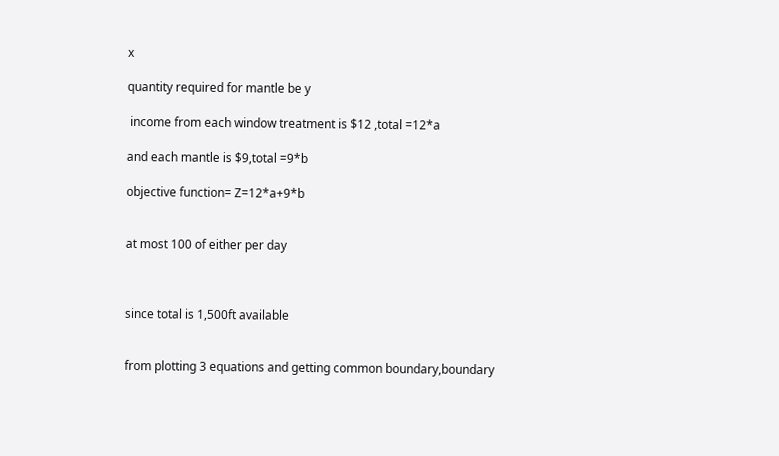x

quantity required for mantle be y

 income from each window treatment is $12 ,total =12*a

and each mantle is $9,total =9*b

objective function= Z=12*a+9*b


at most 100 of either per day



since total is 1,500ft available


from plotting 3 equations and getting common boundary,boundary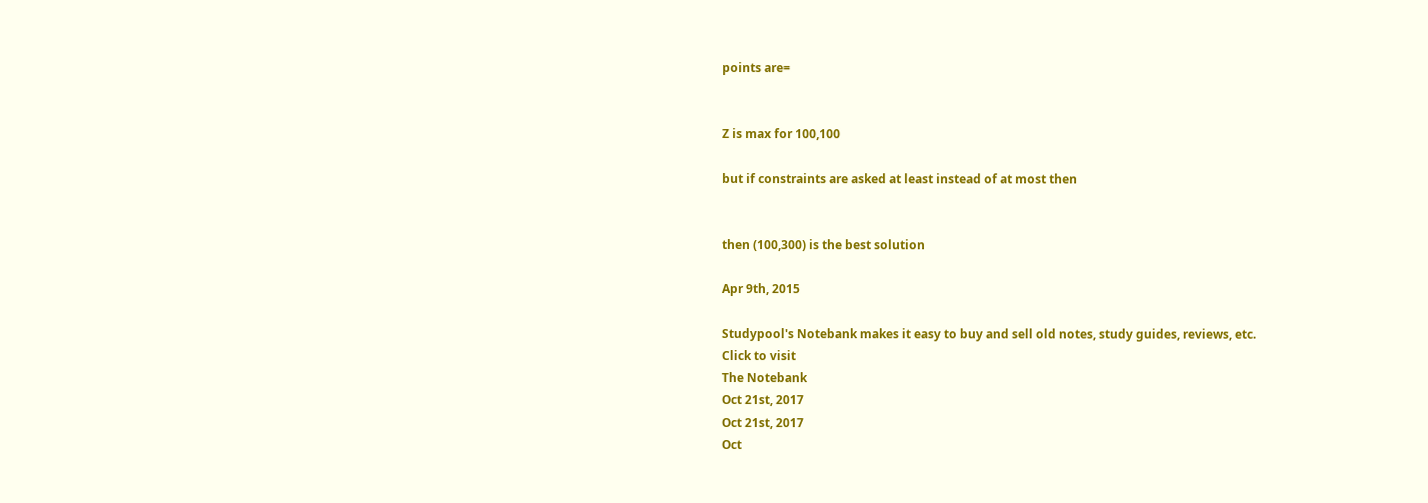points are=


Z is max for 100,100

but if constraints are asked at least instead of at most then


then (100,300) is the best solution

Apr 9th, 2015

Studypool's Notebank makes it easy to buy and sell old notes, study guides, reviews, etc.
Click to visit
The Notebank
Oct 21st, 2017
Oct 21st, 2017
Oct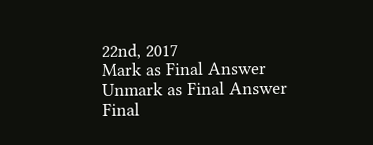22nd, 2017
Mark as Final Answer
Unmark as Final Answer
Final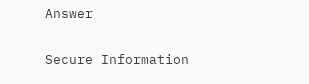Answer

Secure Information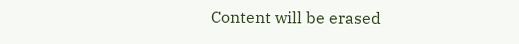Content will be erased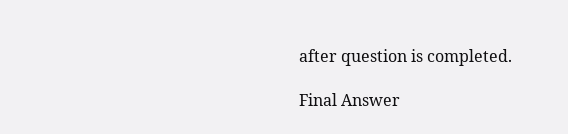after question is completed.

Final Answer